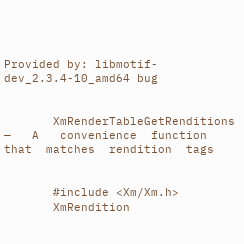Provided by: libmotif-dev_2.3.4-10_amd64 bug


       XmRenderTableGetRenditions   —   A   convenience  function  that  matches  rendition  tags


       #include <Xm/Xm.h>
       XmRendition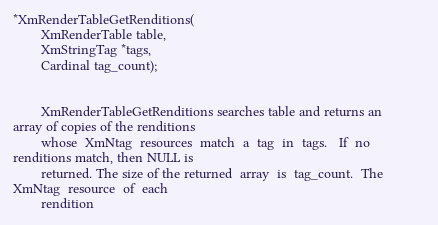*XmRenderTableGetRenditions(
       XmRenderTable table,
       XmStringTag *tags,
       Cardinal tag_count);


       XmRenderTableGetRenditions searches table and returns an array of copies of the renditions
       whose  XmNtag  resources  match  a  tag  in  tags.   If  no renditions match, then NULL is
       returned. The size of the returned  array  is  tag_count.  The  XmNtag  resource  of  each
       rendition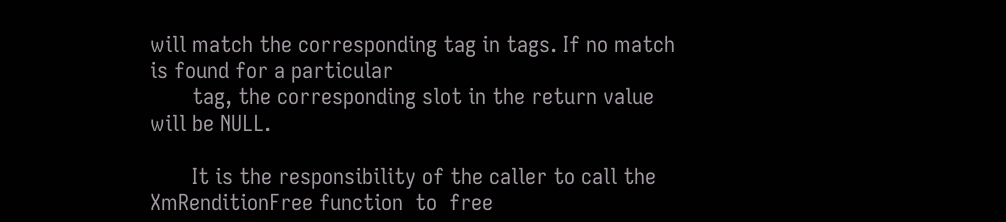will match the corresponding tag in tags. If no match is found for a particular
       tag, the corresponding slot in the return value will be NULL.

       It is the responsibility of the caller to call the XmRenditionFree function  to  free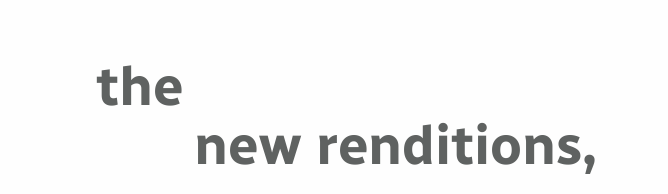the
       new renditions,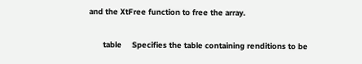and the XtFree function to free the array.

       table     Specifies the table containing renditions to be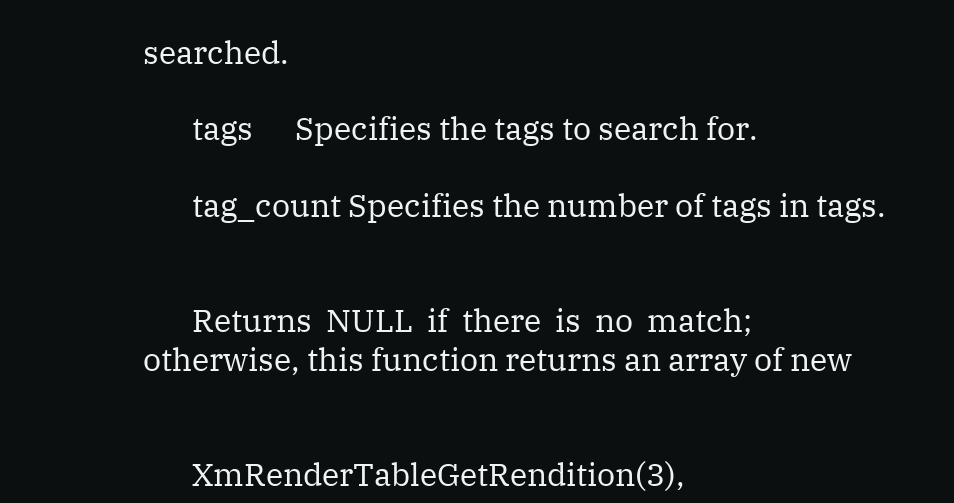searched.

       tags      Specifies the tags to search for.

       tag_count Specifies the number of tags in tags.


       Returns  NULL  if  there  is  no  match;  otherwise, this function returns an array of new


       XmRenderTableGetRendition(3),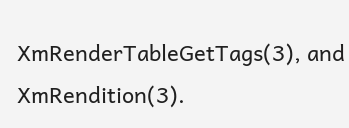XmRenderTableGetTags(3), and XmRendition(3).